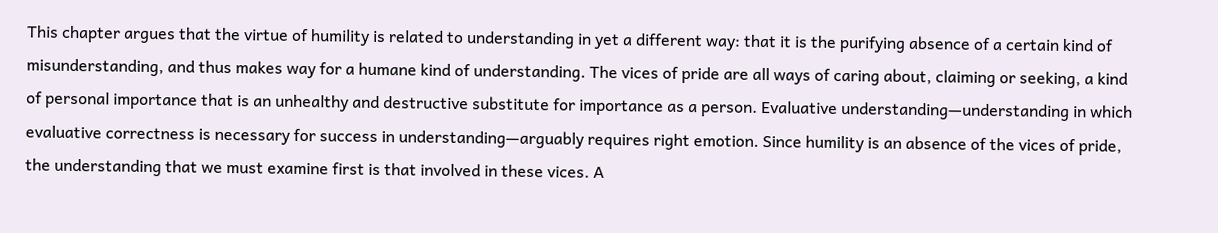This chapter argues that the virtue of humility is related to understanding in yet a different way: that it is the purifying absence of a certain kind of misunderstanding, and thus makes way for a humane kind of understanding. The vices of pride are all ways of caring about, claiming or seeking, a kind of personal importance that is an unhealthy and destructive substitute for importance as a person. Evaluative understanding—understanding in which evaluative correctness is necessary for success in understanding—arguably requires right emotion. Since humility is an absence of the vices of pride, the understanding that we must examine first is that involved in these vices. A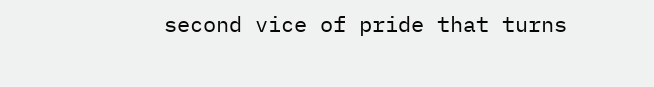second vice of pride that turns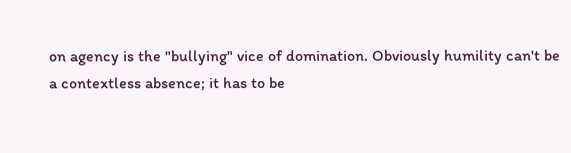on agency is the "bullying" vice of domination. Obviously humility can't be a contextless absence; it has to be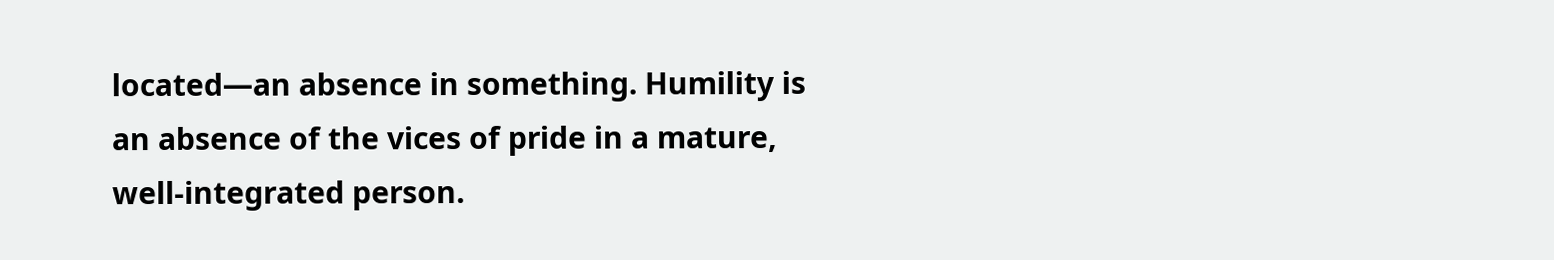located—an absence in something. Humility is an absence of the vices of pride in a mature, well-integrated person.